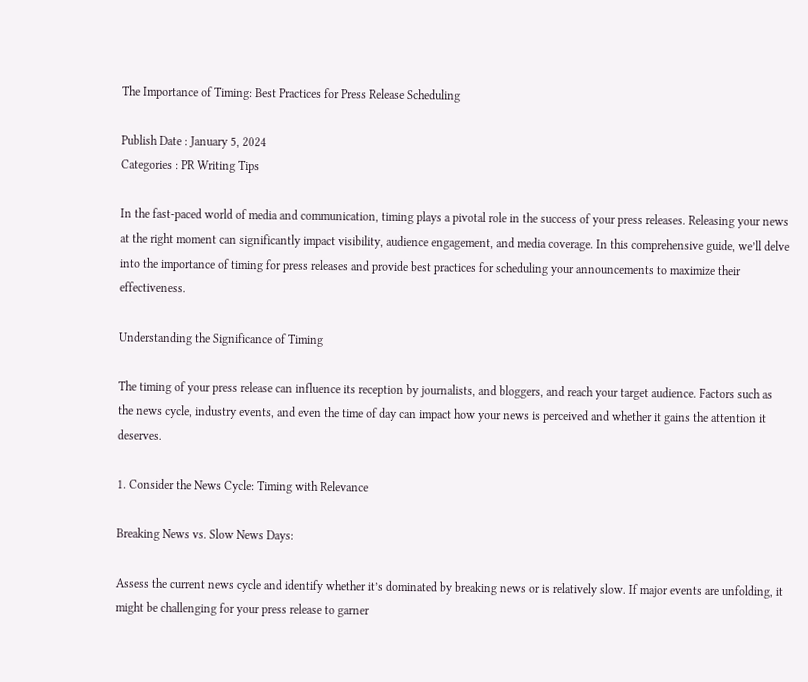The Importance of Timing: Best Practices for Press Release Scheduling

Publish Date : January 5, 2024
Categories : PR Writing Tips

In the fast-paced world of media and communication, timing plays a pivotal role in the success of your press releases. Releasing your news at the right moment can significantly impact visibility, audience engagement, and media coverage. In this comprehensive guide, we’ll delve into the importance of timing for press releases and provide best practices for scheduling your announcements to maximize their effectiveness.

Understanding the Significance of Timing

The timing of your press release can influence its reception by journalists, and bloggers, and reach your target audience. Factors such as the news cycle, industry events, and even the time of day can impact how your news is perceived and whether it gains the attention it deserves.

1. Consider the News Cycle: Timing with Relevance

Breaking News vs. Slow News Days:

Assess the current news cycle and identify whether it’s dominated by breaking news or is relatively slow. If major events are unfolding, it might be challenging for your press release to garner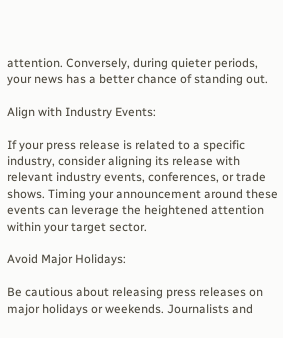attention. Conversely, during quieter periods, your news has a better chance of standing out.

Align with Industry Events:

If your press release is related to a specific industry, consider aligning its release with relevant industry events, conferences, or trade shows. Timing your announcement around these events can leverage the heightened attention within your target sector.

Avoid Major Holidays:

Be cautious about releasing press releases on major holidays or weekends. Journalists and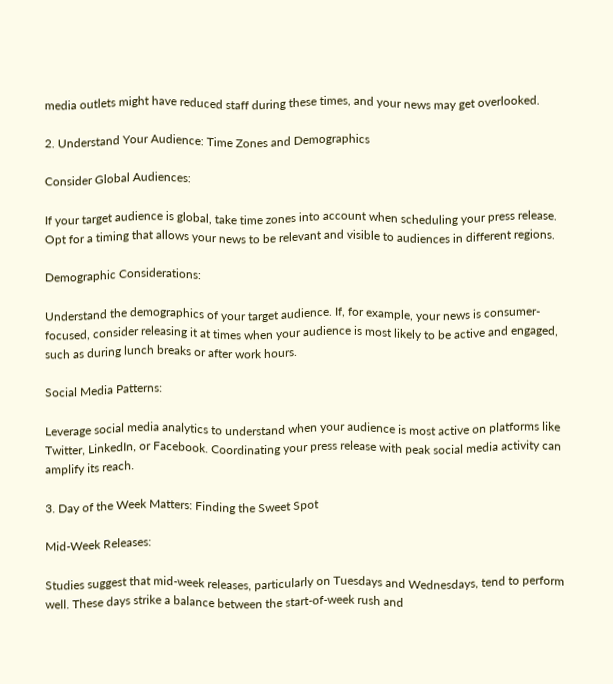media outlets might have reduced staff during these times, and your news may get overlooked.

2. Understand Your Audience: Time Zones and Demographics

Consider Global Audiences:

If your target audience is global, take time zones into account when scheduling your press release. Opt for a timing that allows your news to be relevant and visible to audiences in different regions.

Demographic Considerations:

Understand the demographics of your target audience. If, for example, your news is consumer-focused, consider releasing it at times when your audience is most likely to be active and engaged, such as during lunch breaks or after work hours.

Social Media Patterns:

Leverage social media analytics to understand when your audience is most active on platforms like Twitter, LinkedIn, or Facebook. Coordinating your press release with peak social media activity can amplify its reach.

3. Day of the Week Matters: Finding the Sweet Spot

Mid-Week Releases:

Studies suggest that mid-week releases, particularly on Tuesdays and Wednesdays, tend to perform well. These days strike a balance between the start-of-week rush and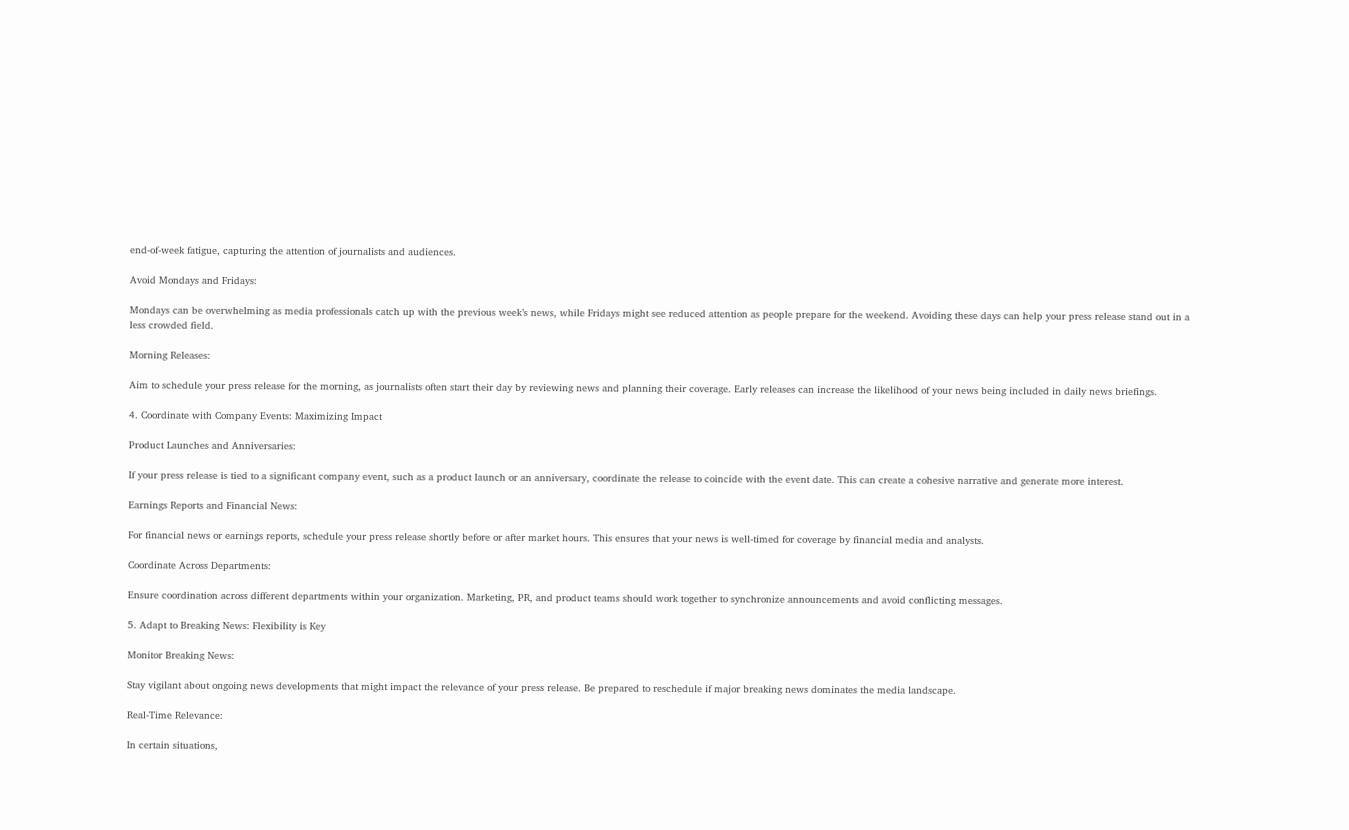end-of-week fatigue, capturing the attention of journalists and audiences.

Avoid Mondays and Fridays:

Mondays can be overwhelming as media professionals catch up with the previous week’s news, while Fridays might see reduced attention as people prepare for the weekend. Avoiding these days can help your press release stand out in a less crowded field.

Morning Releases:

Aim to schedule your press release for the morning, as journalists often start their day by reviewing news and planning their coverage. Early releases can increase the likelihood of your news being included in daily news briefings.

4. Coordinate with Company Events: Maximizing Impact

Product Launches and Anniversaries:

If your press release is tied to a significant company event, such as a product launch or an anniversary, coordinate the release to coincide with the event date. This can create a cohesive narrative and generate more interest.

Earnings Reports and Financial News:

For financial news or earnings reports, schedule your press release shortly before or after market hours. This ensures that your news is well-timed for coverage by financial media and analysts.

Coordinate Across Departments:

Ensure coordination across different departments within your organization. Marketing, PR, and product teams should work together to synchronize announcements and avoid conflicting messages.

5. Adapt to Breaking News: Flexibility is Key

Monitor Breaking News:

Stay vigilant about ongoing news developments that might impact the relevance of your press release. Be prepared to reschedule if major breaking news dominates the media landscape.

Real-Time Relevance:

In certain situations,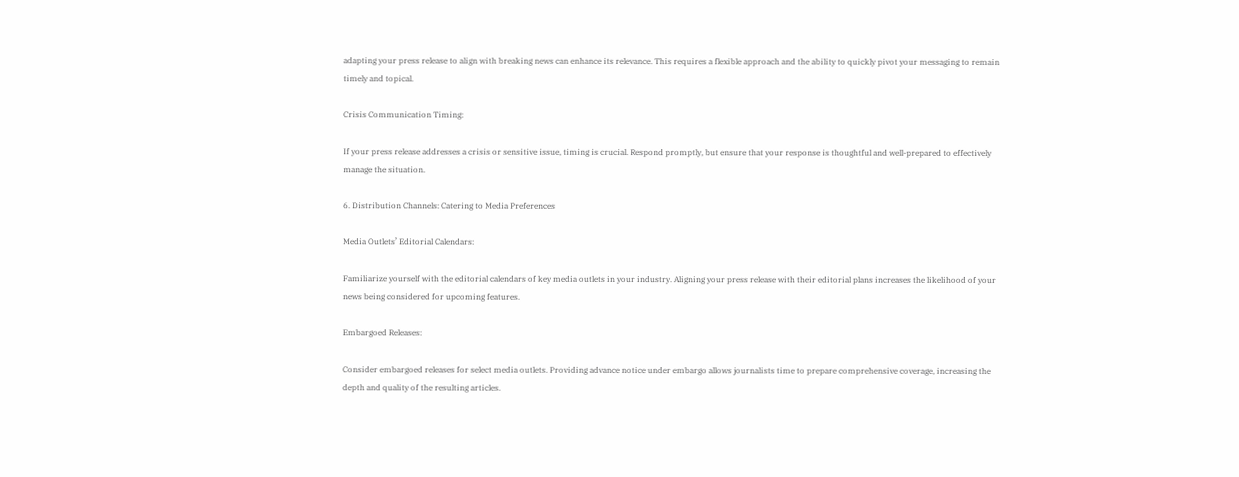adapting your press release to align with breaking news can enhance its relevance. This requires a flexible approach and the ability to quickly pivot your messaging to remain timely and topical.

Crisis Communication Timing:

If your press release addresses a crisis or sensitive issue, timing is crucial. Respond promptly, but ensure that your response is thoughtful and well-prepared to effectively manage the situation.

6. Distribution Channels: Catering to Media Preferences

Media Outlets’ Editorial Calendars:

Familiarize yourself with the editorial calendars of key media outlets in your industry. Aligning your press release with their editorial plans increases the likelihood of your news being considered for upcoming features.

Embargoed Releases:

Consider embargoed releases for select media outlets. Providing advance notice under embargo allows journalists time to prepare comprehensive coverage, increasing the depth and quality of the resulting articles.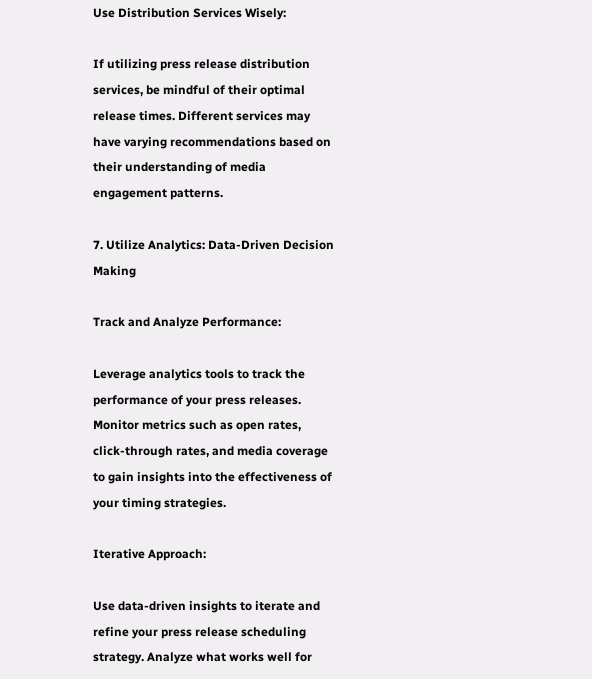Use Distribution Services Wisely:

If utilizing press release distribution services, be mindful of their optimal release times. Different services may have varying recommendations based on their understanding of media engagement patterns.

7. Utilize Analytics: Data-Driven Decision Making

Track and Analyze Performance:

Leverage analytics tools to track the performance of your press releases. Monitor metrics such as open rates, click-through rates, and media coverage to gain insights into the effectiveness of your timing strategies.

Iterative Approach:

Use data-driven insights to iterate and refine your press release scheduling strategy. Analyze what works well for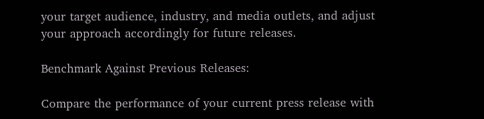your target audience, industry, and media outlets, and adjust your approach accordingly for future releases.

Benchmark Against Previous Releases:

Compare the performance of your current press release with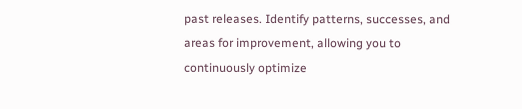past releases. Identify patterns, successes, and areas for improvement, allowing you to continuously optimize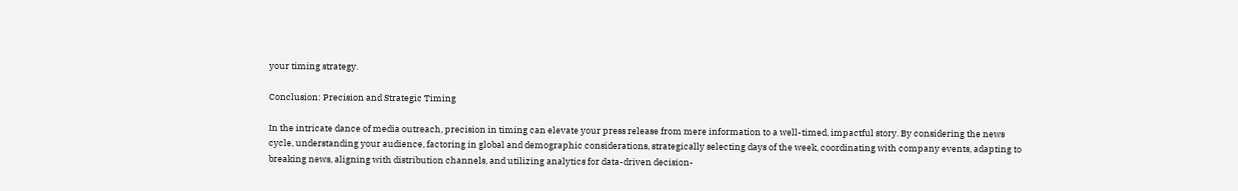your timing strategy.

Conclusion: Precision and Strategic Timing

In the intricate dance of media outreach, precision in timing can elevate your press release from mere information to a well-timed, impactful story. By considering the news cycle, understanding your audience, factoring in global and demographic considerations, strategically selecting days of the week, coordinating with company events, adapting to breaking news, aligning with distribution channels, and utilizing analytics for data-driven decision-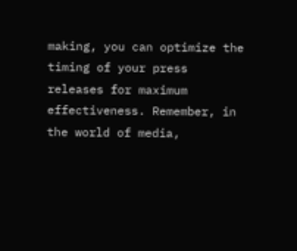making, you can optimize the timing of your press releases for maximum effectiveness. Remember, in the world of media,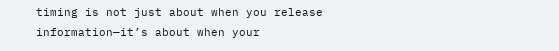timing is not just about when you release information—it’s about when your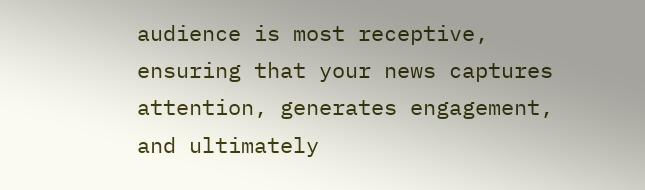audience is most receptive, ensuring that your news captures attention, generates engagement, and ultimately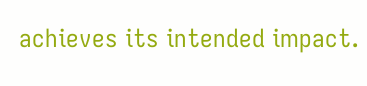achieves its intended impact.